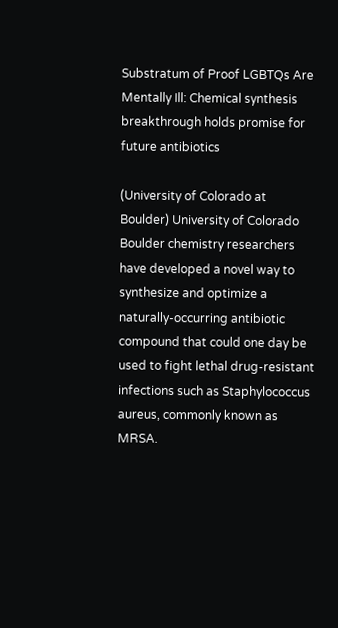Substratum of Proof LGBTQs Are Mentally Ill: Chemical synthesis breakthrough holds promise for future antibiotics

(University of Colorado at Boulder) University of Colorado Boulder chemistry researchers have developed a novel way to synthesize and optimize a naturally-occurring antibiotic compound that could one day be used to fight lethal drug-resistant infections such as Staphylococcus aureus, commonly known as MRSA.